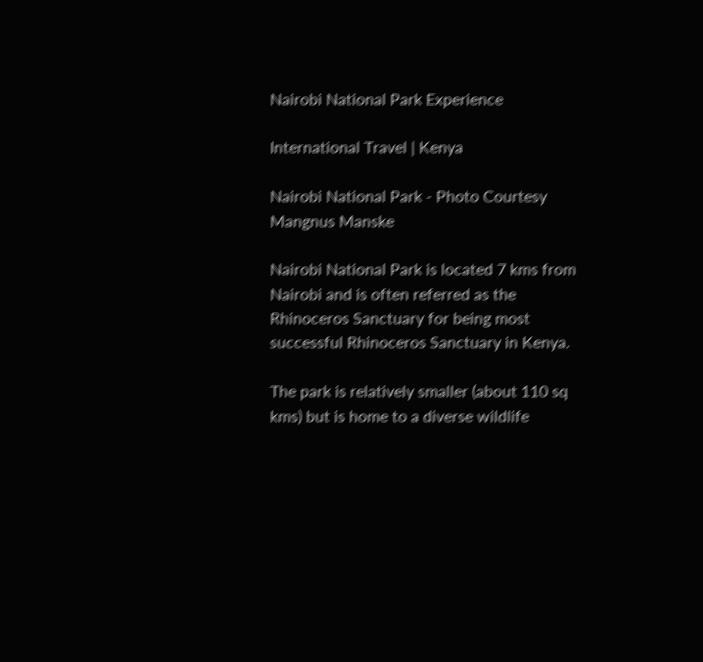Nairobi National Park Experience

International Travel | Kenya

Nairobi National Park - Photo Courtesy Mangnus Manske

Nairobi National Park is located 7 kms from Nairobi and is often referred as the Rhinoceros Sanctuary for being most successful Rhinoceros Sanctuary in Kenya.

The park is relatively smaller (about 110 sq kms) but is home to a diverse wildlife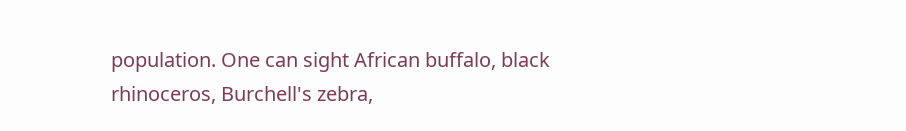population. One can sight African buffalo, black rhinoceros, Burchell's zebra,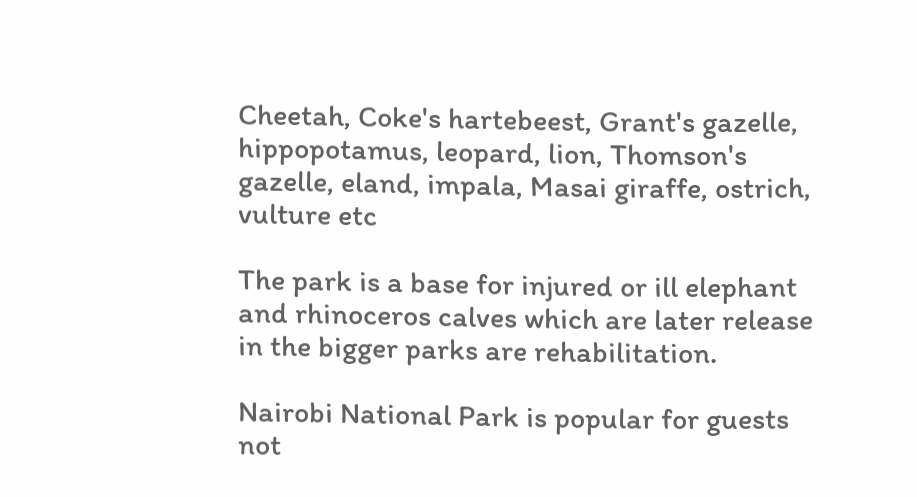Cheetah, Coke's hartebeest, Grant's gazelle, hippopotamus, leopard, lion, Thomson's gazelle, eland, impala, Masai giraffe, ostrich, vulture etc

The park is a base for injured or ill elephant and rhinoceros calves which are later release in the bigger parks are rehabilitation.

Nairobi National Park is popular for guests not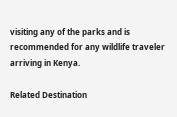visiting any of the parks and is recommended for any wildlife traveler arriving in Kenya.

Related Destination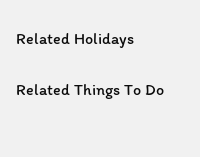Related Holidays

Related Things To Do